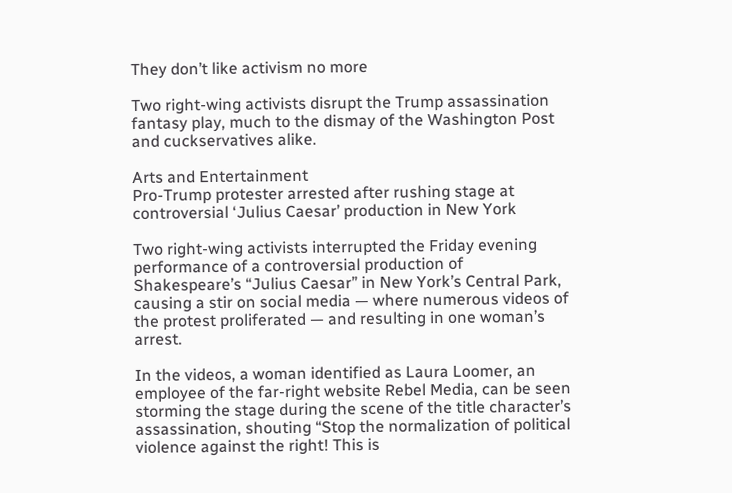They don’t like activism no more

Two right-wing activists disrupt the Trump assassination fantasy play, much to the dismay of the Washington Post and cuckservatives alike.

Arts and Entertainment
Pro-Trump protester arrested after rushing stage at controversial ‘Julius Caesar’ production in New York

Two right-wing activists interrupted the Friday evening performance of a controversial production of Shakespeare’s “Julius Caesar” in New York’s Central Park, causing a stir on social media — where numerous videos of the protest proliferated — and resulting in one woman’s arrest.

In the videos, a woman identified as Laura Loomer, an employee of the far-right website Rebel Media, can be seen storming the stage during the scene of the title character’s assassination, shouting “Stop the normalization of political violence against the right! This is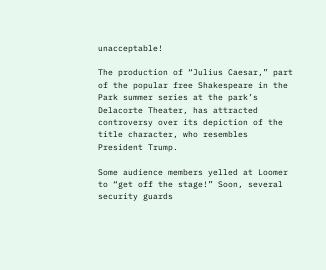unacceptable!

The production of “Julius Caesar,” part of the popular free Shakespeare in the Park summer series at the park’s Delacorte Theater, has attracted controversy over its depiction of the title character, who resembles President Trump.

Some audience members yelled at Loomer to “get off the stage!” Soon, several security guards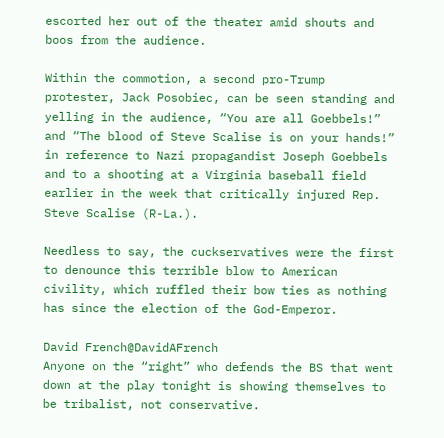escorted her out of the theater amid shouts and boos from the audience.

Within the commotion, a second pro-Trump protester, Jack Posobiec, can be seen standing and yelling in the audience, “You are all Goebbels!” and “The blood of Steve Scalise is on your hands!” in reference to Nazi propagandist Joseph Goebbels and to a shooting at a Virginia baseball field earlier in the week that critically injured Rep. Steve Scalise (R-La.).

Needless to say, the cuckservatives were the first to denounce this terrible blow to American civility, which ruffled their bow ties as nothing has since the election of the God-Emperor.

David French@DavidAFrench
Anyone on the “right” who defends the BS that went down at the play tonight is showing themselves to be tribalist, not conservative.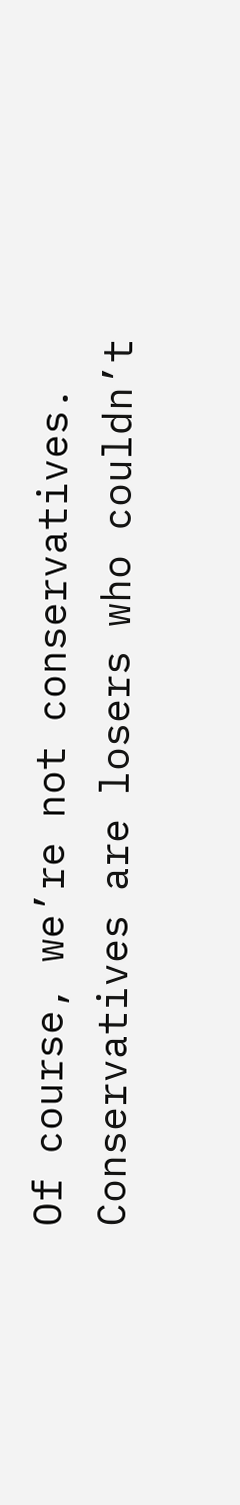Of course, we’re not conservatives. Conservatives are losers who couldn’t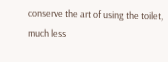conserve the art of using the toilet, much less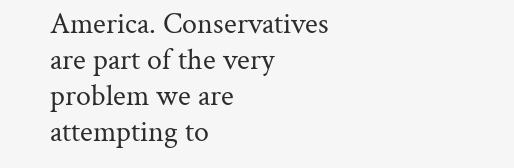America. Conservatives are part of the very problem we are attempting to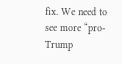fix. We need to see more “pro-Trump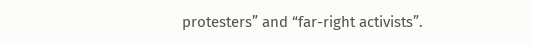protesters” and “far-right activists”.